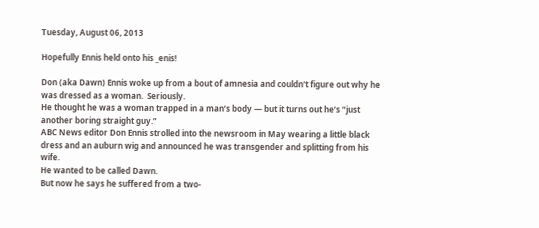Tuesday, August 06, 2013

Hopefully Ennis held onto his _enis!

Don (aka Dawn) Ennis woke up from a bout of amnesia and couldn't figure out why he was dressed as a woman.  Seriously.
He thought he was a woman trapped in a man’s body — but it turns out he’s “just another boring straight guy.”
ABC News editor Don Ennis strolled into the newsroom in May wearing a little black dress and an auburn wig and announced he was transgender and splitting from his wife.
He wanted to be called Dawn.
But now he says he suffered from a two-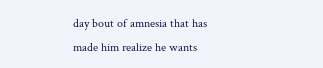day bout of amnesia that has made him realize he wants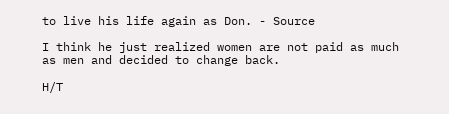to live his life again as Don. - Source

I think he just realized women are not paid as much as men and decided to change back.

H/T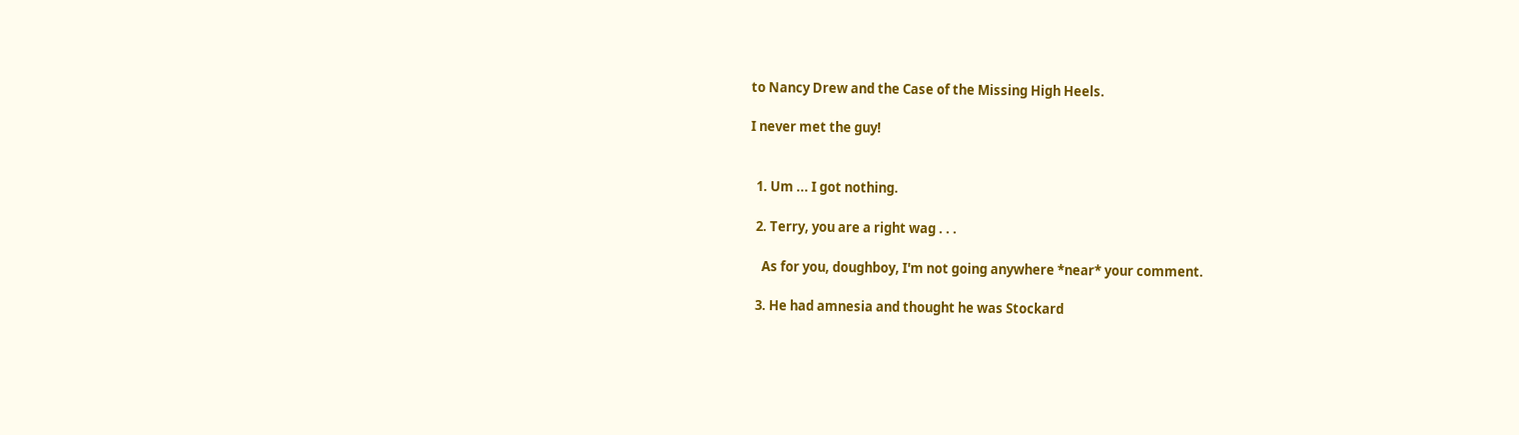to Nancy Drew and the Case of the Missing High Heels.

I never met the guy!


  1. Um ... I got nothing.

  2. Terry, you are a right wag . . .

    As for you, doughboy, I'm not going anywhere *near* your comment.

  3. He had amnesia and thought he was Stockard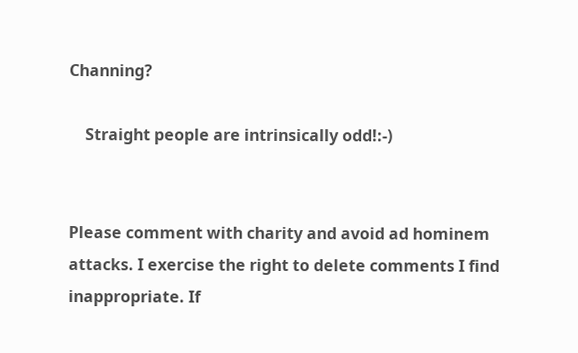Channing?

    Straight people are intrinsically odd!:-)


Please comment with charity and avoid ad hominem attacks. I exercise the right to delete comments I find inappropriate. If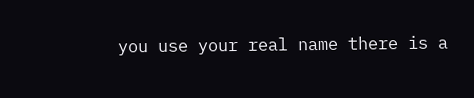you use your real name there is a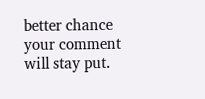better chance your comment will stay put.